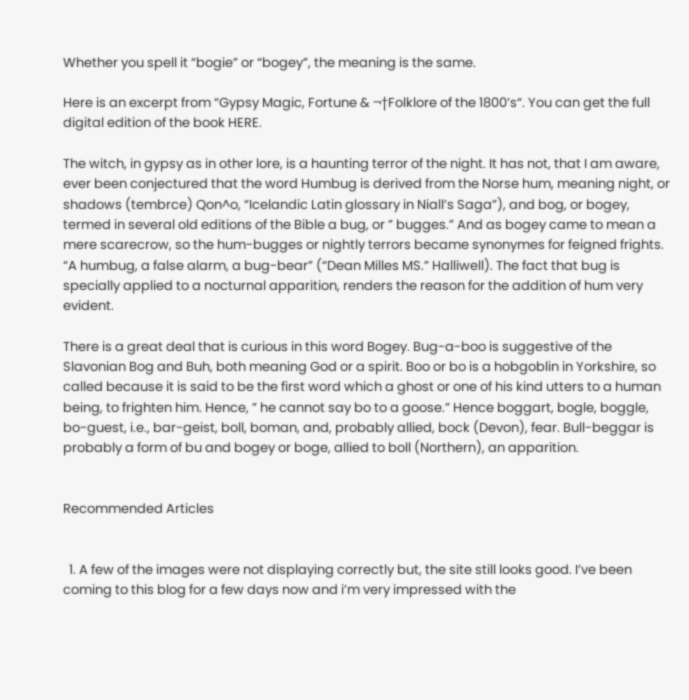Whether you spell it “bogie” or “bogey”, the meaning is the same.

Here is an excerpt from “Gypsy Magic, Fortune & ¬†Folklore of the 1800’s“. You can get the full digital edition of the book HERE.

The witch, in gypsy as in other lore, is a haunting terror of the night. It has not, that I am aware, ever been conjectured that the word Humbug is derived from the Norse hum, meaning night, or shadows (tembrce) Qon^o, “Icelandic Latin glossary in Niall’s Saga”), and bog, or bogey, termed in several old editions of the Bible a bug, or ” bugges.” And as bogey came to mean a mere scarecrow, so the hum-bugges or nightly terrors became synonymes for feigned frights. “A humbug, a false alarm, a bug-bear” (“Dean Milles MS.” Halliwell). The fact that bug is specially applied to a nocturnal apparition, renders the reason for the addition of hum very evident.

There is a great deal that is curious in this word Bogey. Bug-a-boo is suggestive of the Slavonian Bog and Buh, both meaning God or a spirit. Boo or bo is a hobgoblin in Yorkshire, so called because it is said to be the first word which a ghost or one of his kind utters to a human being, to frighten him. Hence, ” he cannot say bo to a goose.” Hence boggart, bogle, boggle, bo-guest, i.e., bar-geist, boll, boman, and, probably allied, bock (Devon), fear. Bull-beggar is probably a form of bu and bogey or boge, allied to boll (Northern), an apparition.


Recommended Articles


  1. A few of the images were not displaying correctly but, the site still looks good. I’ve been coming to this blog for a few days now and i’m very impressed with the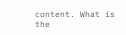content. What is the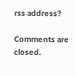rss address?

Comments are closed.